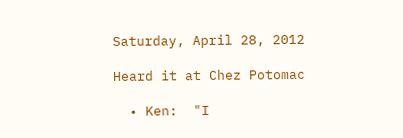Saturday, April 28, 2012

Heard it at Chez Potomac

  • Ken:  "I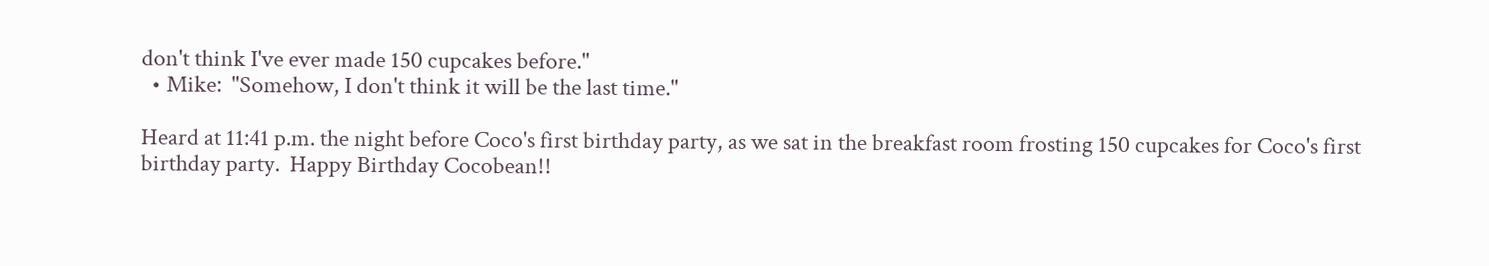don't think I've ever made 150 cupcakes before."
  • Mike:  "Somehow, I don't think it will be the last time."

Heard at 11:41 p.m. the night before Coco's first birthday party, as we sat in the breakfast room frosting 150 cupcakes for Coco's first birthday party.  Happy Birthday Cocobean!!